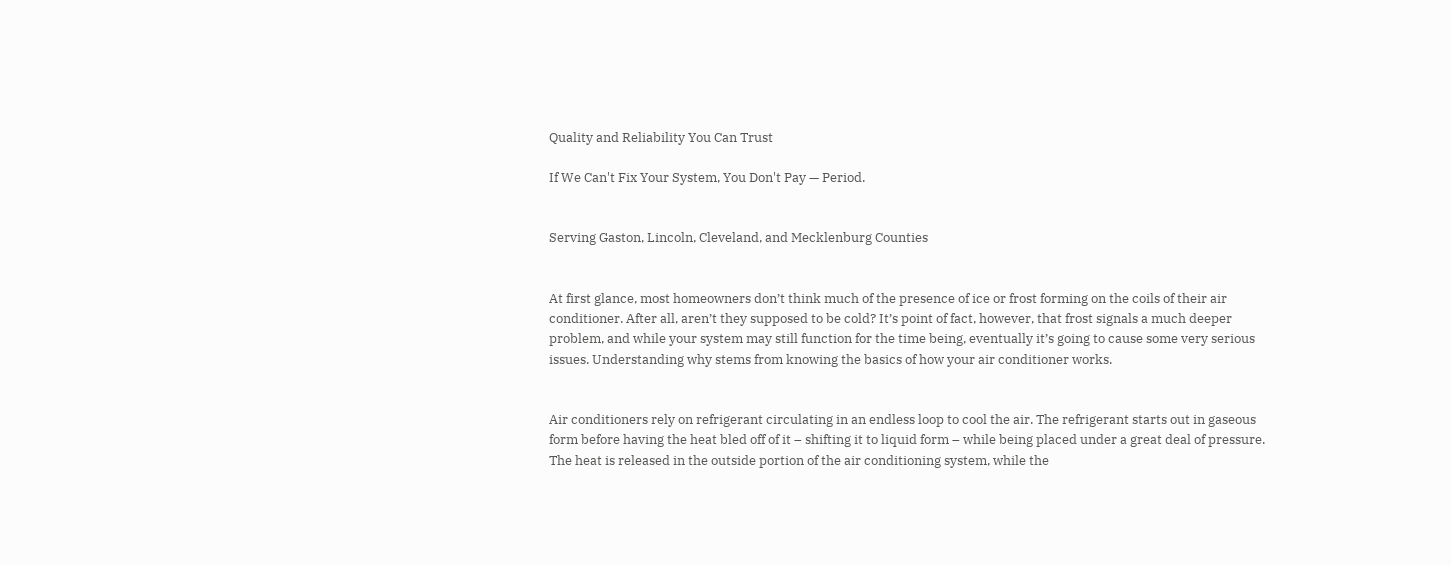Quality and Reliability You Can Trust

If We Can't Fix Your System, You Don't Pay — Period.


Serving Gaston, Lincoln, Cleveland, and Mecklenburg Counties


At first glance, most homeowners don’t think much of the presence of ice or frost forming on the coils of their air conditioner. After all, aren’t they supposed to be cold? It’s point of fact, however, that frost signals a much deeper problem, and while your system may still function for the time being, eventually it’s going to cause some very serious issues. Understanding why stems from knowing the basics of how your air conditioner works.


Air conditioners rely on refrigerant circulating in an endless loop to cool the air. The refrigerant starts out in gaseous form before having the heat bled off of it – shifting it to liquid form – while being placed under a great deal of pressure. The heat is released in the outside portion of the air conditioning system, while the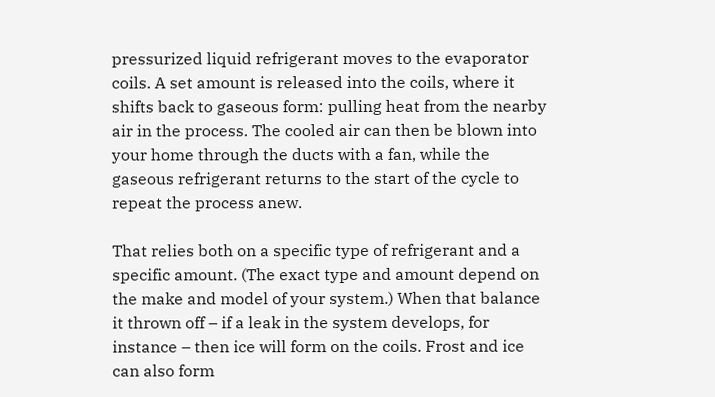pressurized liquid refrigerant moves to the evaporator coils. A set amount is released into the coils, where it shifts back to gaseous form: pulling heat from the nearby air in the process. The cooled air can then be blown into your home through the ducts with a fan, while the gaseous refrigerant returns to the start of the cycle to repeat the process anew.

That relies both on a specific type of refrigerant and a specific amount. (The exact type and amount depend on the make and model of your system.) When that balance it thrown off – if a leak in the system develops, for instance – then ice will form on the coils. Frost and ice can also form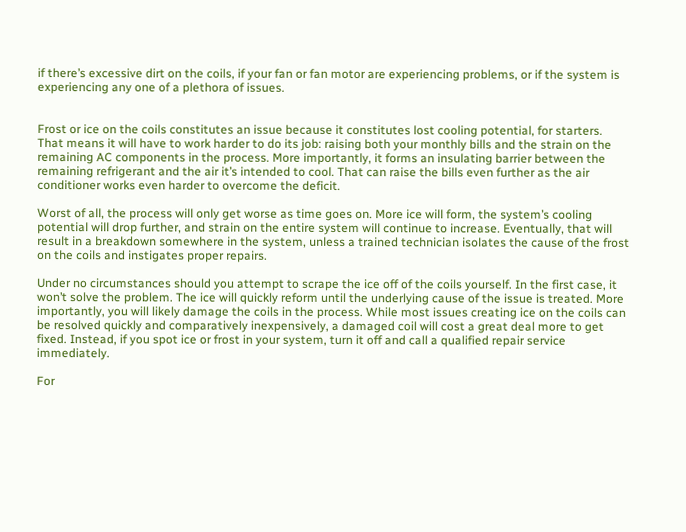if there’s excessive dirt on the coils, if your fan or fan motor are experiencing problems, or if the system is experiencing any one of a plethora of issues.


Frost or ice on the coils constitutes an issue because it constitutes lost cooling potential, for starters. That means it will have to work harder to do its job: raising both your monthly bills and the strain on the remaining AC components in the process. More importantly, it forms an insulating barrier between the remaining refrigerant and the air it’s intended to cool. That can raise the bills even further as the air conditioner works even harder to overcome the deficit.

Worst of all, the process will only get worse as time goes on. More ice will form, the system’s cooling potential will drop further, and strain on the entire system will continue to increase. Eventually, that will result in a breakdown somewhere in the system, unless a trained technician isolates the cause of the frost on the coils and instigates proper repairs.

Under no circumstances should you attempt to scrape the ice off of the coils yourself. In the first case, it won’t solve the problem. The ice will quickly reform until the underlying cause of the issue is treated. More importantly, you will likely damage the coils in the process. While most issues creating ice on the coils can be resolved quickly and comparatively inexpensively, a damaged coil will cost a great deal more to get fixed. Instead, if you spot ice or frost in your system, turn it off and call a qualified repair service immediately.

For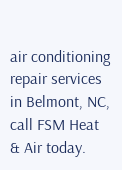air conditioning repair services in Belmont, NC, call FSM Heat & Air today.